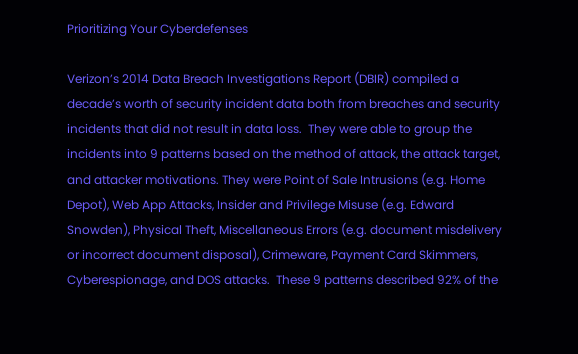Prioritizing Your Cyberdefenses

Verizon’s 2014 Data Breach Investigations Report (DBIR) compiled a decade’s worth of security incident data both from breaches and security incidents that did not result in data loss.  They were able to group the incidents into 9 patterns based on the method of attack, the attack target, and attacker motivations. They were Point of Sale Intrusions (e.g. Home Depot), Web App Attacks, Insider and Privilege Misuse (e.g. Edward Snowden), Physical Theft, Miscellaneous Errors (e.g. document misdelivery or incorrect document disposal), Crimeware, Payment Card Skimmers, Cyberespionage, and DOS attacks.  These 9 patterns described 92% of the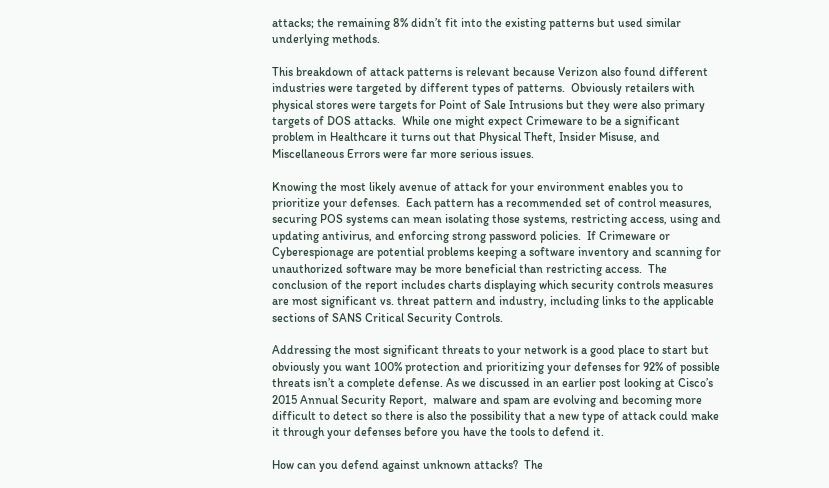attacks; the remaining 8% didn’t fit into the existing patterns but used similar underlying methods.

This breakdown of attack patterns is relevant because Verizon also found different industries were targeted by different types of patterns.  Obviously retailers with physical stores were targets for Point of Sale Intrusions but they were also primary targets of DOS attacks.  While one might expect Crimeware to be a significant problem in Healthcare it turns out that Physical Theft, Insider Misuse, and Miscellaneous Errors were far more serious issues.

Knowing the most likely avenue of attack for your environment enables you to prioritize your defenses.  Each pattern has a recommended set of control measures, securing POS systems can mean isolating those systems, restricting access, using and updating antivirus, and enforcing strong password policies.  If Crimeware or Cyberespionage are potential problems keeping a software inventory and scanning for unauthorized software may be more beneficial than restricting access.  The conclusion of the report includes charts displaying which security controls measures are most significant vs. threat pattern and industry, including links to the applicable sections of SANS Critical Security Controls.

Addressing the most significant threats to your network is a good place to start but obviously you want 100% protection and prioritizing your defenses for 92% of possible threats isn’t a complete defense. As we discussed in an earlier post looking at Cisco’s 2015 Annual Security Report,  malware and spam are evolving and becoming more difficult to detect so there is also the possibility that a new type of attack could make it through your defenses before you have the tools to defend it.

How can you defend against unknown attacks?  The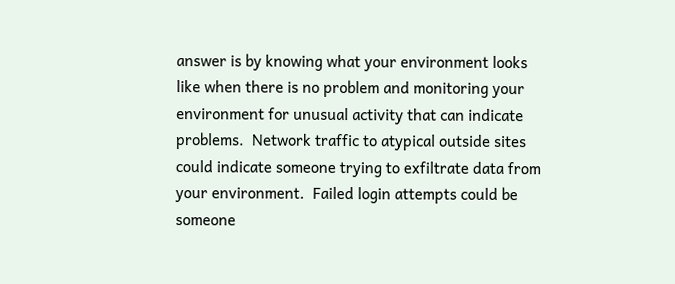answer is by knowing what your environment looks like when there is no problem and monitoring your environment for unusual activity that can indicate problems.  Network traffic to atypical outside sites could indicate someone trying to exfiltrate data from your environment.  Failed login attempts could be someone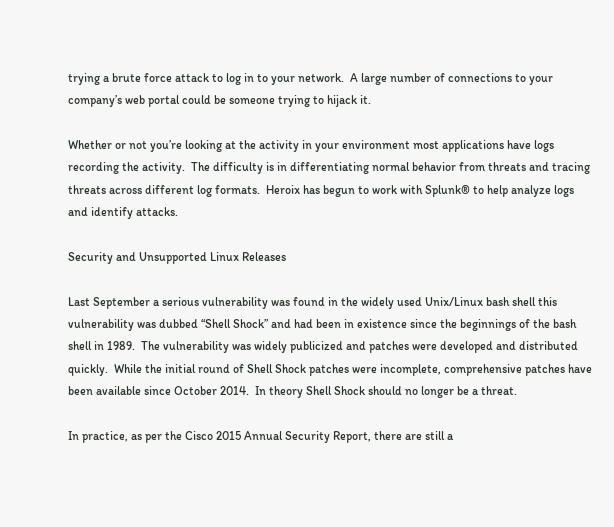trying a brute force attack to log in to your network.  A large number of connections to your company’s web portal could be someone trying to hijack it.

Whether or not you’re looking at the activity in your environment most applications have logs recording the activity.  The difficulty is in differentiating normal behavior from threats and tracing threats across different log formats.  Heroix has begun to work with Splunk® to help analyze logs and identify attacks.

Security and Unsupported Linux Releases

Last September a serious vulnerability was found in the widely used Unix/Linux bash shell this vulnerability was dubbed “Shell Shock” and had been in existence since the beginnings of the bash shell in 1989.  The vulnerability was widely publicized and patches were developed and distributed quickly.  While the initial round of Shell Shock patches were incomplete, comprehensive patches have been available since October 2014.  In theory Shell Shock should no longer be a threat.

In practice, as per the Cisco 2015 Annual Security Report, there are still a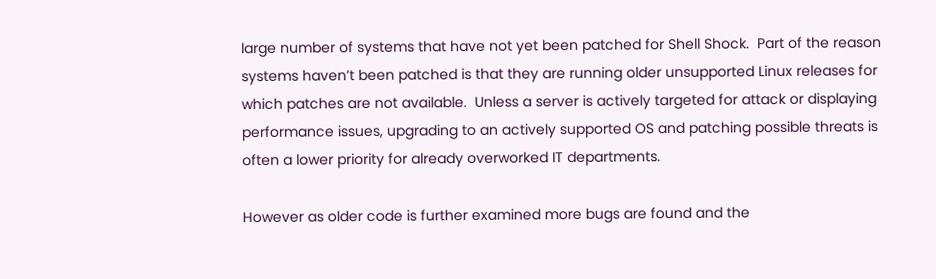large number of systems that have not yet been patched for Shell Shock.  Part of the reason systems haven’t been patched is that they are running older unsupported Linux releases for which patches are not available.  Unless a server is actively targeted for attack or displaying performance issues, upgrading to an actively supported OS and patching possible threats is often a lower priority for already overworked IT departments.

However as older code is further examined more bugs are found and the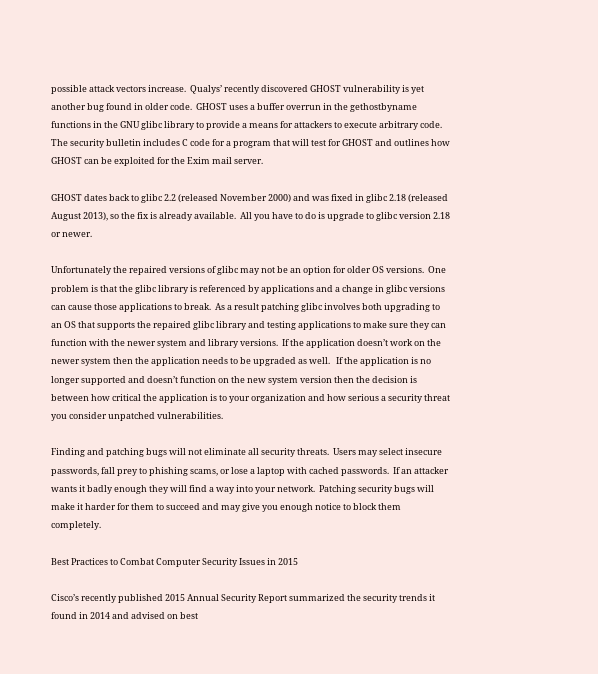possible attack vectors increase.  Qualys’ recently discovered GHOST vulnerability is yet another bug found in older code.  GHOST uses a buffer overrun in the gethostbyname functions in the GNU glibc library to provide a means for attackers to execute arbitrary code.  The security bulletin includes C code for a program that will test for GHOST and outlines how GHOST can be exploited for the Exim mail server.

GHOST dates back to glibc 2.2 (released November 2000) and was fixed in glibc 2.18 (released August 2013), so the fix is already available.  All you have to do is upgrade to glibc version 2.18 or newer.

Unfortunately the repaired versions of glibc may not be an option for older OS versions.  One problem is that the glibc library is referenced by applications and a change in glibc versions can cause those applications to break.  As a result patching glibc involves both upgrading to an OS that supports the repaired glibc library and testing applications to make sure they can function with the newer system and library versions.  If the application doesn’t work on the newer system then the application needs to be upgraded as well.   If the application is no longer supported and doesn’t function on the new system version then the decision is between how critical the application is to your organization and how serious a security threat you consider unpatched vulnerabilities.

Finding and patching bugs will not eliminate all security threats.  Users may select insecure passwords, fall prey to phishing scams, or lose a laptop with cached passwords.  If an attacker wants it badly enough they will find a way into your network.  Patching security bugs will make it harder for them to succeed and may give you enough notice to block them completely.

Best Practices to Combat Computer Security Issues in 2015

Cisco’s recently published 2015 Annual Security Report summarized the security trends it found in 2014 and advised on best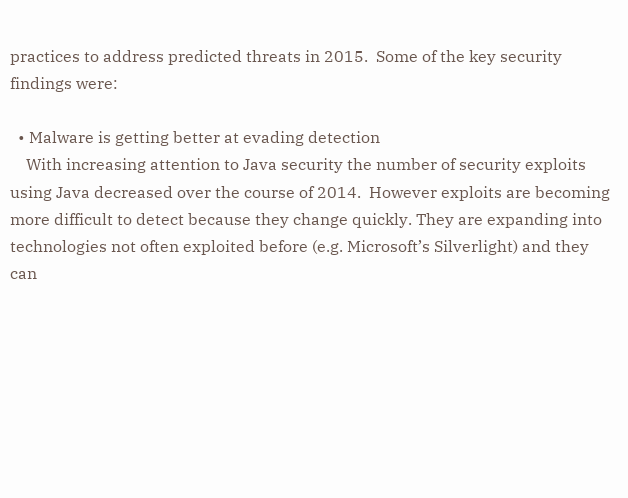practices to address predicted threats in 2015.  Some of the key security findings were:

  • Malware is getting better at evading detection
    With increasing attention to Java security the number of security exploits using Java decreased over the course of 2014.  However exploits are becoming more difficult to detect because they change quickly. They are expanding into technologies not often exploited before (e.g. Microsoft’s Silverlight) and they can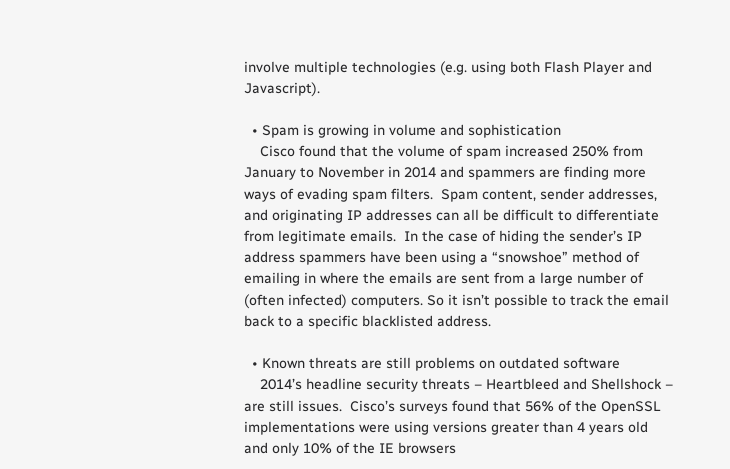involve multiple technologies (e.g. using both Flash Player and Javascript).

  • Spam is growing in volume and sophistication
    Cisco found that the volume of spam increased 250% from January to November in 2014 and spammers are finding more ways of evading spam filters.  Spam content, sender addresses, and originating IP addresses can all be difficult to differentiate from legitimate emails.  In the case of hiding the sender’s IP address spammers have been using a “snowshoe” method of emailing in where the emails are sent from a large number of (often infected) computers. So it isn’t possible to track the email back to a specific blacklisted address.

  • Known threats are still problems on outdated software
    2014’s headline security threats – Heartbleed and Shellshock – are still issues.  Cisco’s surveys found that 56% of the OpenSSL implementations were using versions greater than 4 years old and only 10% of the IE browsers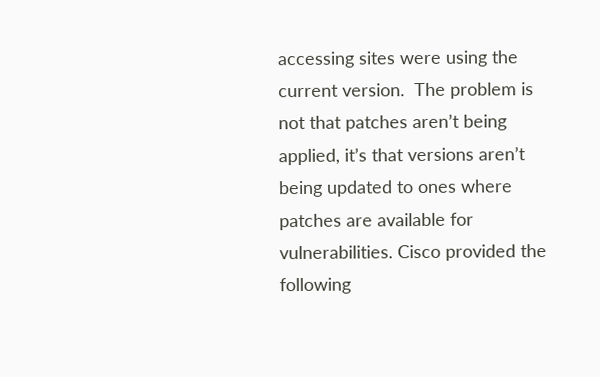accessing sites were using the current version.  The problem is not that patches aren’t being applied, it’s that versions aren’t being updated to ones where patches are available for vulnerabilities. Cisco provided the following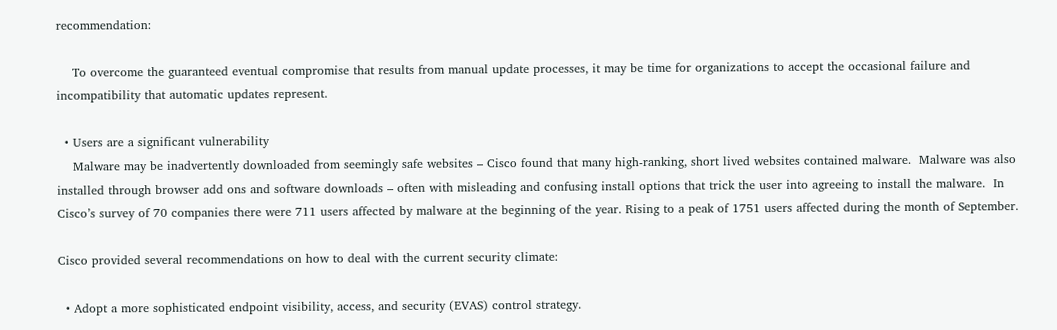recommendation:

    To overcome the guaranteed eventual compromise that results from manual update processes, it may be time for organizations to accept the occasional failure and incompatibility that automatic updates represent.

  • Users are a significant vulnerability
    Malware may be inadvertently downloaded from seemingly safe websites – Cisco found that many high-ranking, short lived websites contained malware.  Malware was also installed through browser add ons and software downloads – often with misleading and confusing install options that trick the user into agreeing to install the malware.  In Cisco’s survey of 70 companies there were 711 users affected by malware at the beginning of the year. Rising to a peak of 1751 users affected during the month of September.

Cisco provided several recommendations on how to deal with the current security climate:

  • Adopt a more sophisticated endpoint visibility, access, and security (EVAS) control strategy.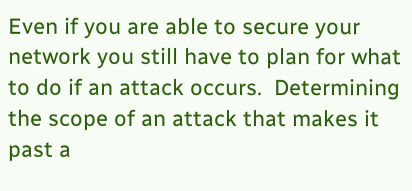Even if you are able to secure your network you still have to plan for what to do if an attack occurs.  Determining the scope of an attack that makes it past a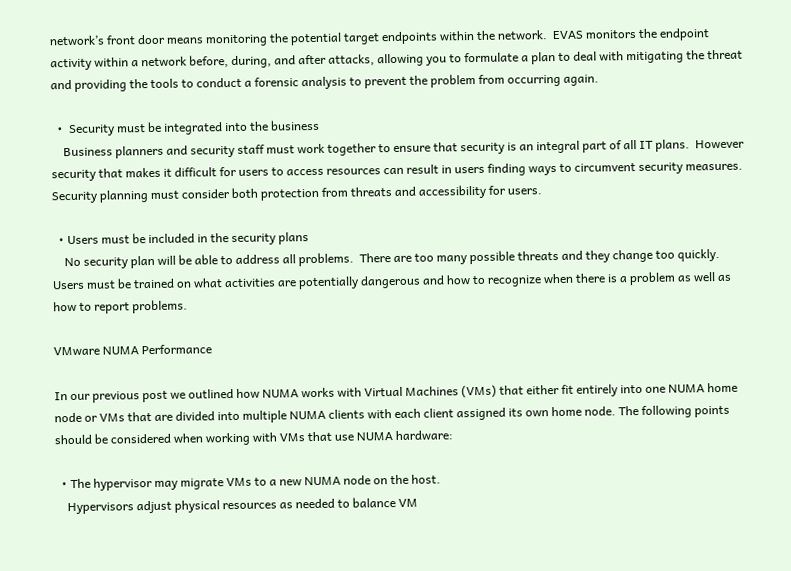network’s front door means monitoring the potential target endpoints within the network.  EVAS monitors the endpoint activity within a network before, during, and after attacks, allowing you to formulate a plan to deal with mitigating the threat and providing the tools to conduct a forensic analysis to prevent the problem from occurring again.

  •  Security must be integrated into the business
    Business planners and security staff must work together to ensure that security is an integral part of all IT plans.  However security that makes it difficult for users to access resources can result in users finding ways to circumvent security measures.  Security planning must consider both protection from threats and accessibility for users.

  • Users must be included in the security plans
    No security plan will be able to address all problems.  There are too many possible threats and they change too quickly.  Users must be trained on what activities are potentially dangerous and how to recognize when there is a problem as well as how to report problems.

VMware NUMA Performance

In our previous post we outlined how NUMA works with Virtual Machines (VMs) that either fit entirely into one NUMA home node or VMs that are divided into multiple NUMA clients with each client assigned its own home node. The following points should be considered when working with VMs that use NUMA hardware:

  • The hypervisor may migrate VMs to a new NUMA node on the host.
    Hypervisors adjust physical resources as needed to balance VM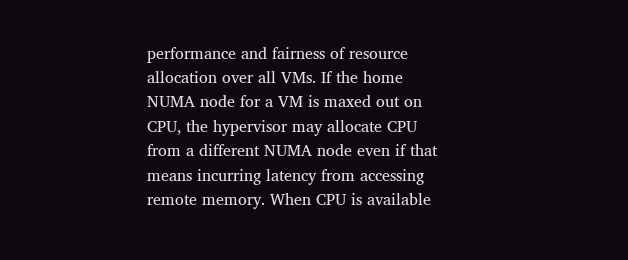performance and fairness of resource allocation over all VMs. If the home NUMA node for a VM is maxed out on CPU, the hypervisor may allocate CPU from a different NUMA node even if that means incurring latency from accessing remote memory. When CPU is available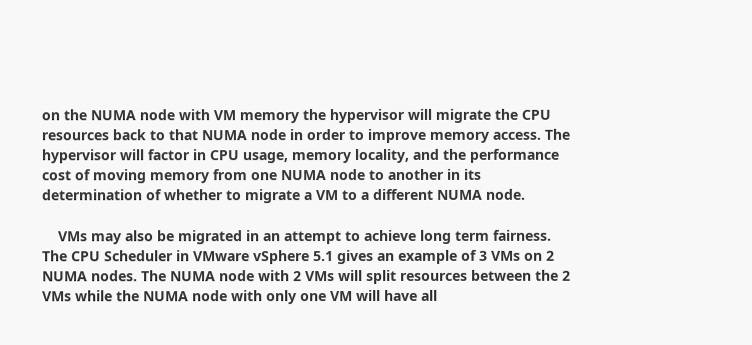on the NUMA node with VM memory the hypervisor will migrate the CPU resources back to that NUMA node in order to improve memory access. The hypervisor will factor in CPU usage, memory locality, and the performance cost of moving memory from one NUMA node to another in its determination of whether to migrate a VM to a different NUMA node.

    VMs may also be migrated in an attempt to achieve long term fairness. The CPU Scheduler in VMware vSphere 5.1 gives an example of 3 VMs on 2 NUMA nodes. The NUMA node with 2 VMs will split resources between the 2 VMs while the NUMA node with only one VM will have all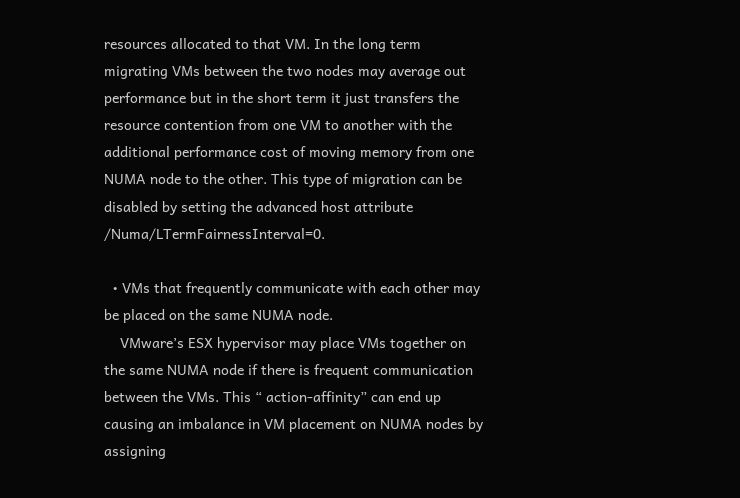resources allocated to that VM. In the long term migrating VMs between the two nodes may average out performance but in the short term it just transfers the resource contention from one VM to another with the additional performance cost of moving memory from one NUMA node to the other. This type of migration can be disabled by setting the advanced host attribute /Numa/LTermFairnessInterval=0.

  • VMs that frequently communicate with each other may be placed on the same NUMA node.
    VMware’s ESX hypervisor may place VMs together on the same NUMA node if there is frequent communication between the VMs. This “ action-affinity” can end up causing an imbalance in VM placement on NUMA nodes by assigning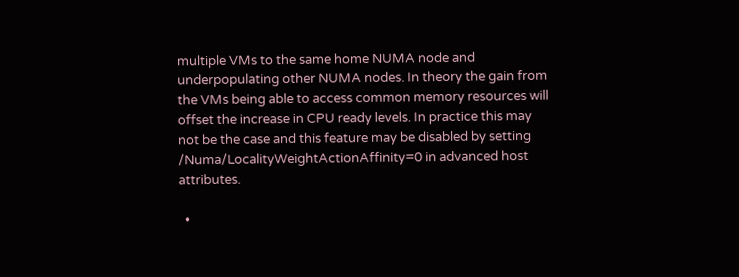multiple VMs to the same home NUMA node and underpopulating other NUMA nodes. In theory the gain from the VMs being able to access common memory resources will offset the increase in CPU ready levels. In practice this may not be the case and this feature may be disabled by setting /Numa/LocalityWeightActionAffinity=0 in advanced host attributes.

  •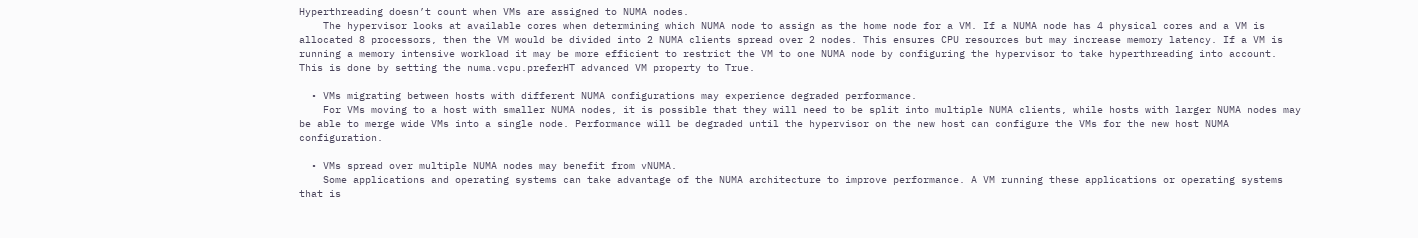Hyperthreading doesn’t count when VMs are assigned to NUMA nodes.
    The hypervisor looks at available cores when determining which NUMA node to assign as the home node for a VM. If a NUMA node has 4 physical cores and a VM is allocated 8 processors, then the VM would be divided into 2 NUMA clients spread over 2 nodes. This ensures CPU resources but may increase memory latency. If a VM is running a memory intensive workload it may be more efficient to restrict the VM to one NUMA node by configuring the hypervisor to take hyperthreading into account. This is done by setting the numa.vcpu.preferHT advanced VM property to True.

  • VMs migrating between hosts with different NUMA configurations may experience degraded performance.
    For VMs moving to a host with smaller NUMA nodes, it is possible that they will need to be split into multiple NUMA clients, while hosts with larger NUMA nodes may be able to merge wide VMs into a single node. Performance will be degraded until the hypervisor on the new host can configure the VMs for the new host NUMA configuration.

  • VMs spread over multiple NUMA nodes may benefit from vNUMA.
    Some applications and operating systems can take advantage of the NUMA architecture to improve performance. A VM running these applications or operating systems that is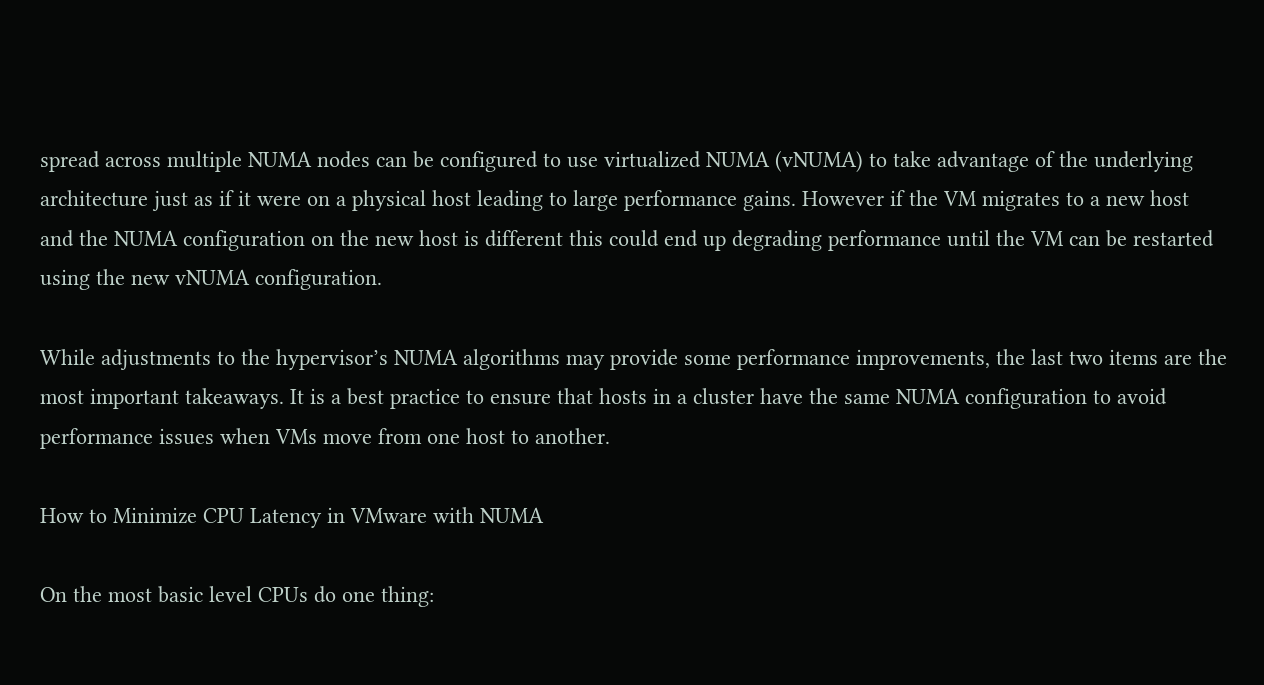spread across multiple NUMA nodes can be configured to use virtualized NUMA (vNUMA) to take advantage of the underlying architecture just as if it were on a physical host leading to large performance gains. However if the VM migrates to a new host and the NUMA configuration on the new host is different this could end up degrading performance until the VM can be restarted using the new vNUMA configuration.

While adjustments to the hypervisor’s NUMA algorithms may provide some performance improvements, the last two items are the most important takeaways. It is a best practice to ensure that hosts in a cluster have the same NUMA configuration to avoid performance issues when VMs move from one host to another.

How to Minimize CPU Latency in VMware with NUMA

On the most basic level CPUs do one thing: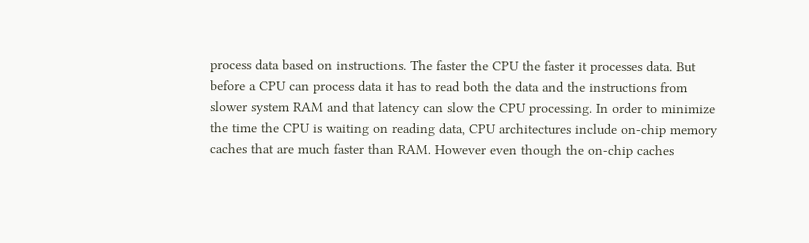process data based on instructions. The faster the CPU the faster it processes data. But before a CPU can process data it has to read both the data and the instructions from slower system RAM and that latency can slow the CPU processing. In order to minimize the time the CPU is waiting on reading data, CPU architectures include on-chip memory caches that are much faster than RAM. However even though the on-chip caches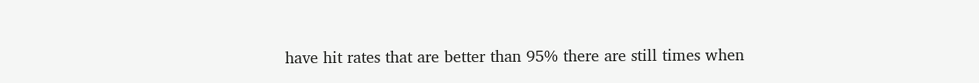have hit rates that are better than 95% there are still times when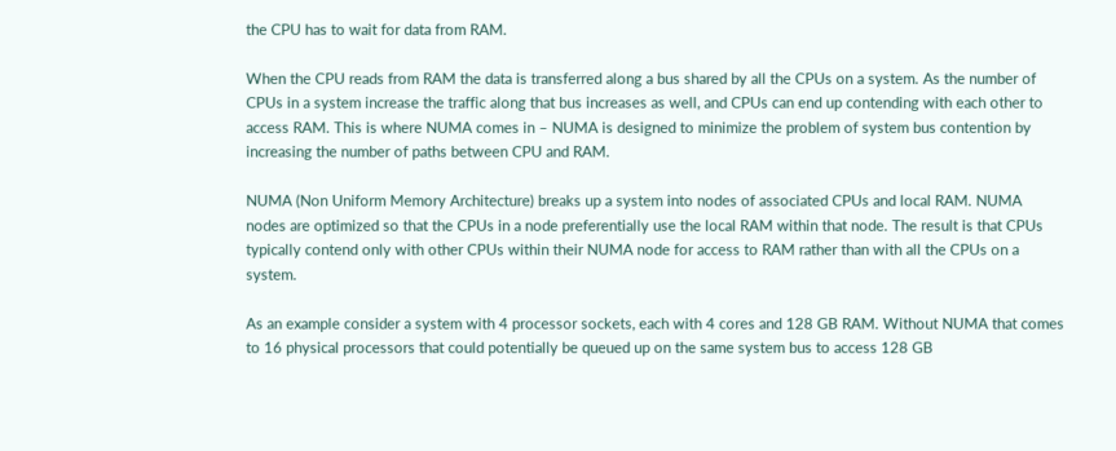the CPU has to wait for data from RAM.

When the CPU reads from RAM the data is transferred along a bus shared by all the CPUs on a system. As the number of CPUs in a system increase the traffic along that bus increases as well, and CPUs can end up contending with each other to access RAM. This is where NUMA comes in – NUMA is designed to minimize the problem of system bus contention by increasing the number of paths between CPU and RAM.

NUMA (Non Uniform Memory Architecture) breaks up a system into nodes of associated CPUs and local RAM. NUMA nodes are optimized so that the CPUs in a node preferentially use the local RAM within that node. The result is that CPUs typically contend only with other CPUs within their NUMA node for access to RAM rather than with all the CPUs on a system.

As an example consider a system with 4 processor sockets, each with 4 cores and 128 GB RAM. Without NUMA that comes to 16 physical processors that could potentially be queued up on the same system bus to access 128 GB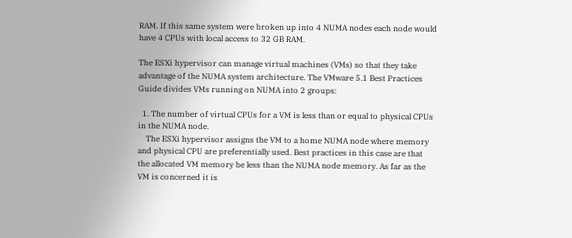RAM. If this same system were broken up into 4 NUMA nodes each node would have 4 CPUs with local access to 32 GB RAM.

The ESXi hypervisor can manage virtual machines (VMs) so that they take advantage of the NUMA system architecture. The VMware 5.1 Best Practices Guide divides VMs running on NUMA into 2 groups:

  1. The number of virtual CPUs for a VM is less than or equal to physical CPUs in the NUMA node.
    The ESXi hypervisor assigns the VM to a home NUMA node where memory and physical CPU are preferentially used. Best practices in this case are that the allocated VM memory be less than the NUMA node memory. As far as the VM is concerned it is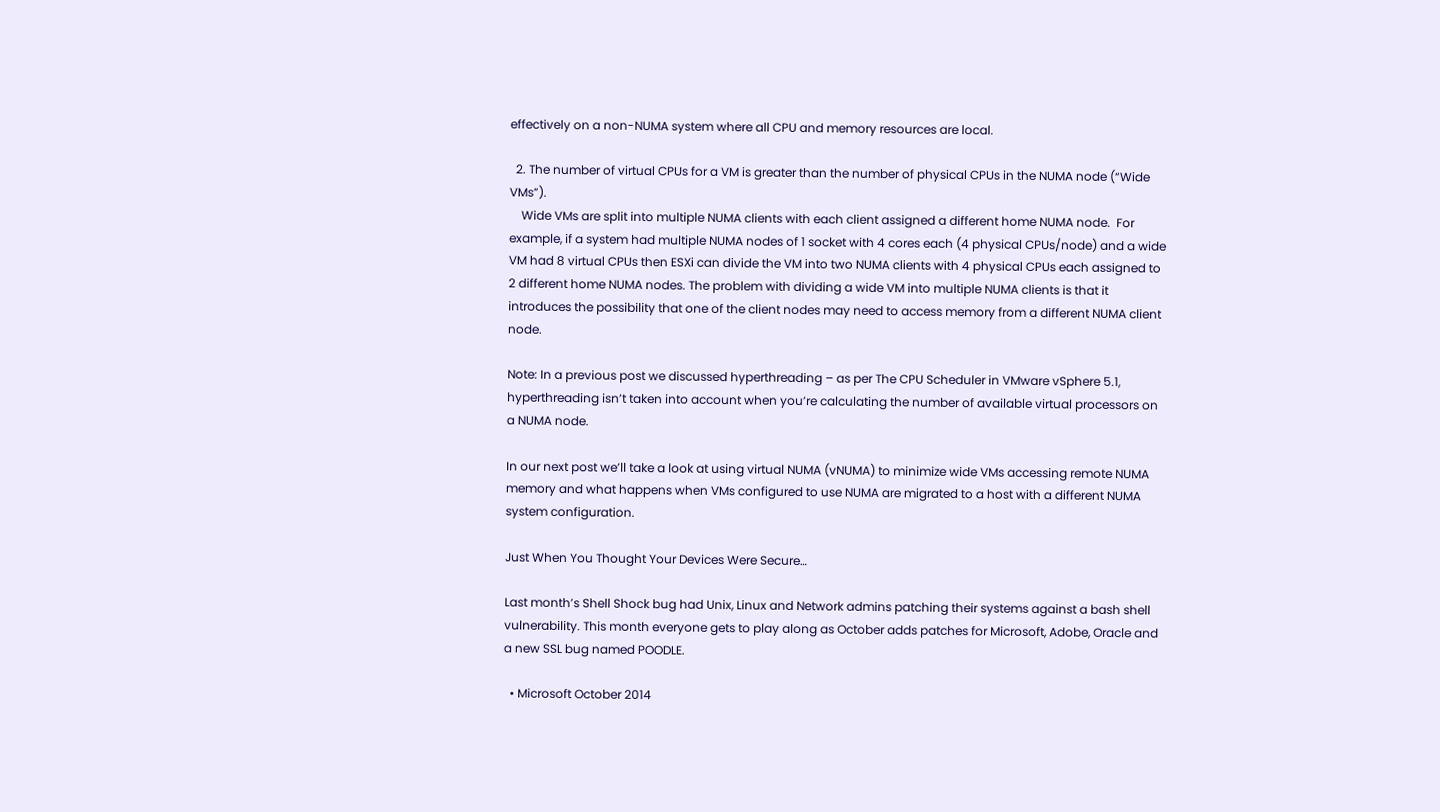effectively on a non-NUMA system where all CPU and memory resources are local.

  2. The number of virtual CPUs for a VM is greater than the number of physical CPUs in the NUMA node (“Wide VMs”).
    Wide VMs are split into multiple NUMA clients with each client assigned a different home NUMA node.  For example, if a system had multiple NUMA nodes of 1 socket with 4 cores each (4 physical CPUs/node) and a wide VM had 8 virtual CPUs then ESXi can divide the VM into two NUMA clients with 4 physical CPUs each assigned to 2 different home NUMA nodes. The problem with dividing a wide VM into multiple NUMA clients is that it introduces the possibility that one of the client nodes may need to access memory from a different NUMA client node.

Note: In a previous post we discussed hyperthreading – as per The CPU Scheduler in VMware vSphere 5.1, hyperthreading isn’t taken into account when you’re calculating the number of available virtual processors on a NUMA node.

In our next post we’ll take a look at using virtual NUMA (vNUMA) to minimize wide VMs accessing remote NUMA memory and what happens when VMs configured to use NUMA are migrated to a host with a different NUMA system configuration.

Just When You Thought Your Devices Were Secure…

Last month’s Shell Shock bug had Unix, Linux and Network admins patching their systems against a bash shell vulnerability. This month everyone gets to play along as October adds patches for Microsoft, Adobe, Oracle and a new SSL bug named POODLE.

  • Microsoft October 2014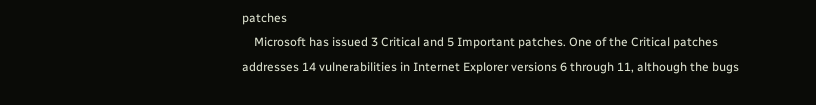patches
    Microsoft has issued 3 Critical and 5 Important patches. One of the Critical patches addresses 14 vulnerabilities in Internet Explorer versions 6 through 11, although the bugs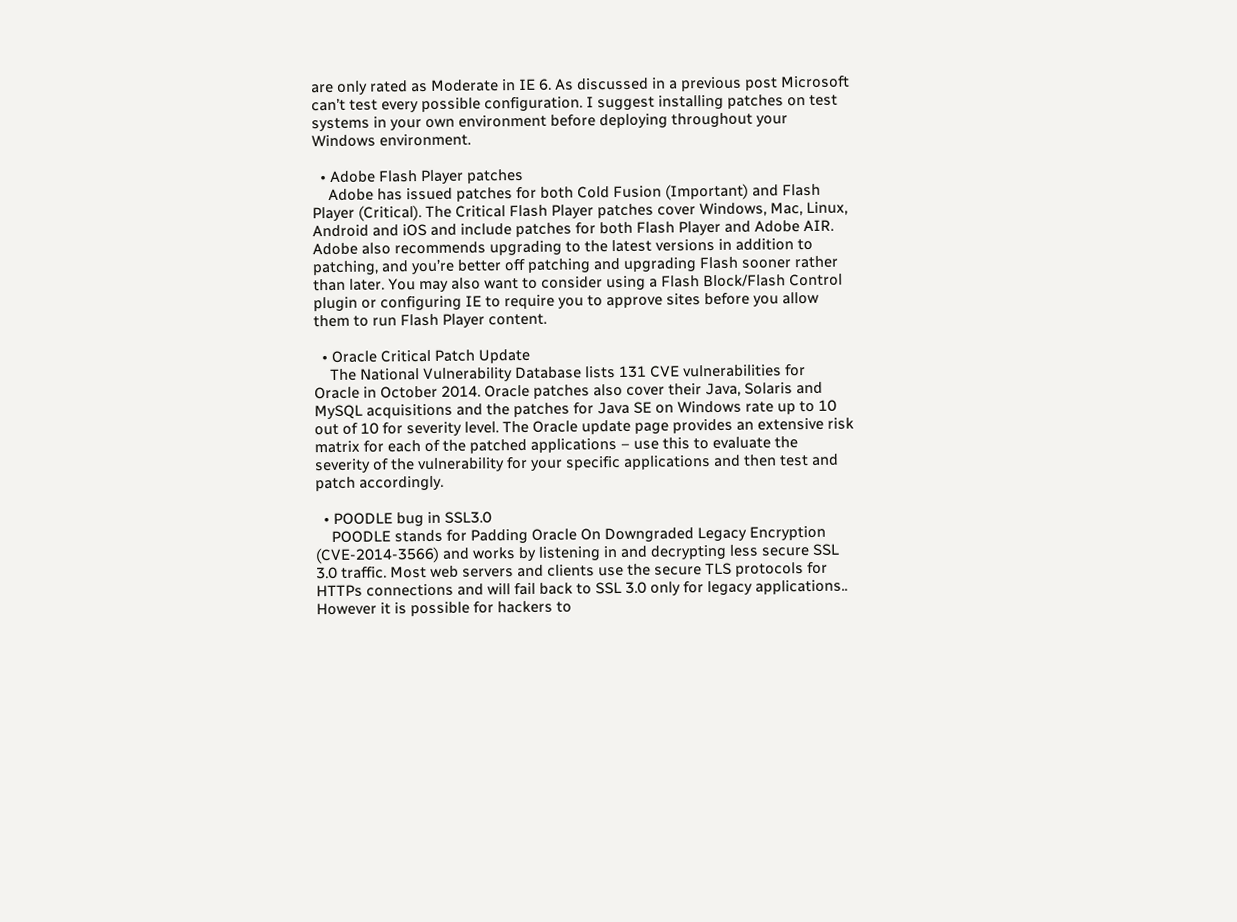are only rated as Moderate in IE 6. As discussed in a previous post Microsoft can’t test every possible configuration. I suggest installing patches on test systems in your own environment before deploying throughout your Windows environment.

  • Adobe Flash Player patches
    Adobe has issued patches for both Cold Fusion (Important) and Flash Player (Critical). The Critical Flash Player patches cover Windows, Mac, Linux, Android and iOS and include patches for both Flash Player and Adobe AIR. Adobe also recommends upgrading to the latest versions in addition to patching, and you’re better off patching and upgrading Flash sooner rather than later. You may also want to consider using a Flash Block/Flash Control plugin or configuring IE to require you to approve sites before you allow them to run Flash Player content.

  • Oracle Critical Patch Update
    The National Vulnerability Database lists 131 CVE vulnerabilities for Oracle in October 2014. Oracle patches also cover their Java, Solaris and MySQL acquisitions and the patches for Java SE on Windows rate up to 10 out of 10 for severity level. The Oracle update page provides an extensive risk matrix for each of the patched applications – use this to evaluate the severity of the vulnerability for your specific applications and then test and patch accordingly.

  • POODLE bug in SSL3.0
    POODLE stands for Padding Oracle On Downgraded Legacy Encryption (CVE-2014-3566) and works by listening in and decrypting less secure SSL 3.0 traffic. Most web servers and clients use the secure TLS protocols for HTTPs connections and will fail back to SSL 3.0 only for legacy applications.. However it is possible for hackers to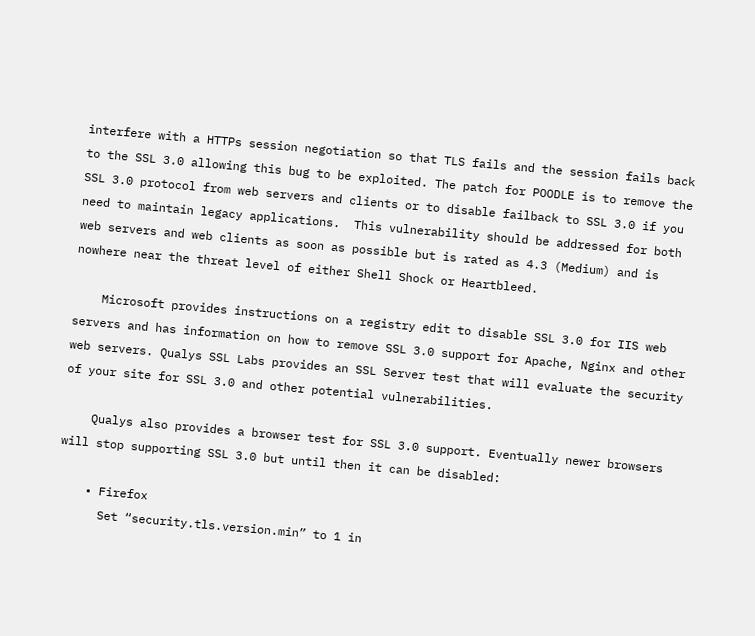interfere with a HTTPs session negotiation so that TLS fails and the session fails back to the SSL 3.0 allowing this bug to be exploited. The patch for POODLE is to remove the SSL 3.0 protocol from web servers and clients or to disable failback to SSL 3.0 if you need to maintain legacy applications.  This vulnerability should be addressed for both web servers and web clients as soon as possible but is rated as 4.3 (Medium) and is nowhere near the threat level of either Shell Shock or Heartbleed.

    Microsoft provides instructions on a registry edit to disable SSL 3.0 for IIS web servers and has information on how to remove SSL 3.0 support for Apache, Nginx and other web servers. Qualys SSL Labs provides an SSL Server test that will evaluate the security of your site for SSL 3.0 and other potential vulnerabilities.

    Qualys also provides a browser test for SSL 3.0 support. Eventually newer browsers will stop supporting SSL 3.0 but until then it can be disabled:

    • Firefox
      Set “security.tls.version.min” to 1 in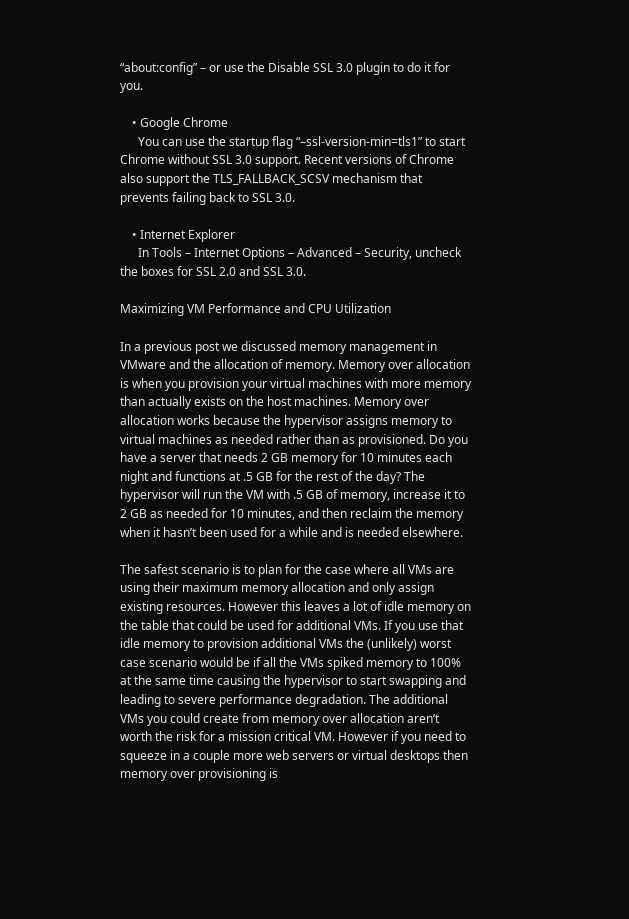“about:config” – or use the Disable SSL 3.0 plugin to do it for you.

    • Google Chrome
      You can use the startup flag “–ssl-version-min=tls1” to start Chrome without SSL 3.0 support. Recent versions of Chrome also support the TLS_FALLBACK_SCSV mechanism that prevents failing back to SSL 3.0.

    • Internet Explorer
      In Tools – Internet Options – Advanced – Security, uncheck the boxes for SSL 2.0 and SSL 3.0.

Maximizing VM Performance and CPU Utilization

In a previous post we discussed memory management in VMware and the allocation of memory. Memory over allocation is when you provision your virtual machines with more memory than actually exists on the host machines. Memory over allocation works because the hypervisor assigns memory to virtual machines as needed rather than as provisioned. Do you have a server that needs 2 GB memory for 10 minutes each night and functions at .5 GB for the rest of the day? The hypervisor will run the VM with .5 GB of memory, increase it to 2 GB as needed for 10 minutes, and then reclaim the memory when it hasn’t been used for a while and is needed elsewhere.

The safest scenario is to plan for the case where all VMs are using their maximum memory allocation and only assign existing resources. However this leaves a lot of idle memory on the table that could be used for additional VMs. If you use that idle memory to provision additional VMs the (unlikely) worst case scenario would be if all the VMs spiked memory to 100% at the same time causing the hypervisor to start swapping and leading to severe performance degradation. The additional VMs you could create from memory over allocation aren’t worth the risk for a mission critical VM. However if you need to squeeze in a couple more web servers or virtual desktops then memory over provisioning is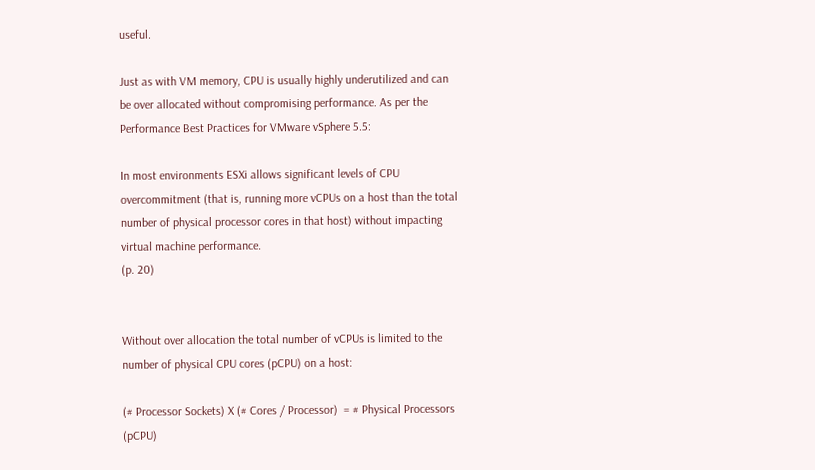useful.

Just as with VM memory, CPU is usually highly underutilized and can be over allocated without compromising performance. As per the Performance Best Practices for VMware vSphere 5.5:

In most environments ESXi allows significant levels of CPU overcommitment (that is, running more vCPUs on a host than the total number of physical processor cores in that host) without impacting virtual machine performance.
(p. 20)


Without over allocation the total number of vCPUs is limited to the number of physical CPU cores (pCPU) on a host:

(# Processor Sockets) X (# Cores / Processor)  = # Physical Processors (pCPU)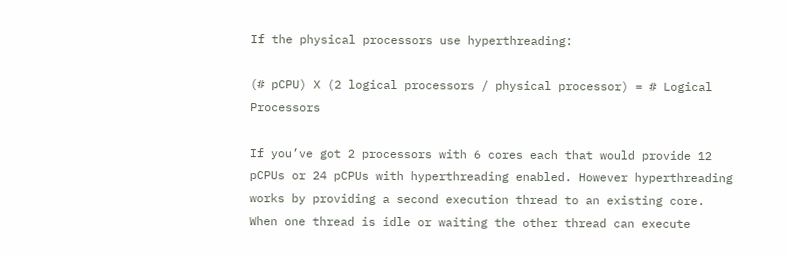If the physical processors use hyperthreading:

(# pCPU) X (2 logical processors / physical processor) = # Logical Processors

If you’ve got 2 processors with 6 cores each that would provide 12 pCPUs or 24 pCPUs with hyperthreading enabled. However hyperthreading works by providing a second execution thread to an existing core. When one thread is idle or waiting the other thread can execute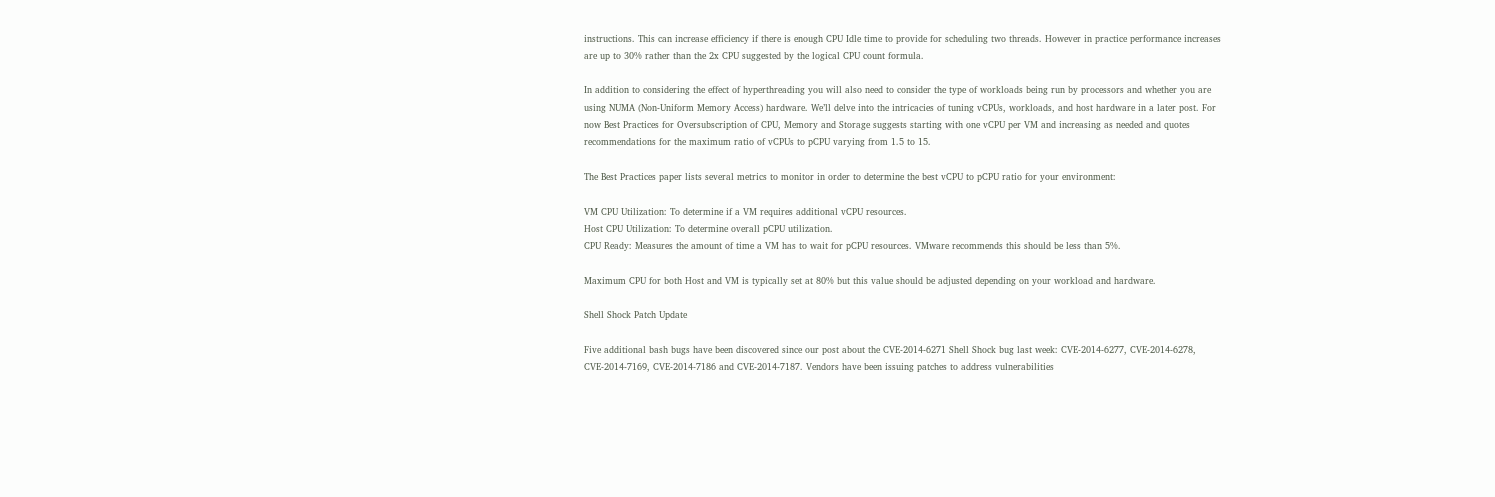instructions. This can increase efficiency if there is enough CPU Idle time to provide for scheduling two threads. However in practice performance increases are up to 30% rather than the 2x CPU suggested by the logical CPU count formula.

In addition to considering the effect of hyperthreading you will also need to consider the type of workloads being run by processors and whether you are using NUMA (Non-Uniform Memory Access) hardware. We’ll delve into the intricacies of tuning vCPUs, workloads, and host hardware in a later post. For now Best Practices for Oversubscription of CPU, Memory and Storage suggests starting with one vCPU per VM and increasing as needed and quotes recommendations for the maximum ratio of vCPUs to pCPU varying from 1.5 to 15.

The Best Practices paper lists several metrics to monitor in order to determine the best vCPU to pCPU ratio for your environment:

VM CPU Utilization: To determine if a VM requires additional vCPU resources.
Host CPU Utilization: To determine overall pCPU utilization.
CPU Ready: Measures the amount of time a VM has to wait for pCPU resources. VMware recommends this should be less than 5%.

Maximum CPU for both Host and VM is typically set at 80% but this value should be adjusted depending on your workload and hardware.

Shell Shock Patch Update

Five additional bash bugs have been discovered since our post about the CVE-2014-6271 Shell Shock bug last week: CVE-2014-6277, CVE-2014-6278, CVE-2014-7169, CVE-2014-7186 and CVE-2014-7187. Vendors have been issuing patches to address vulnerabilities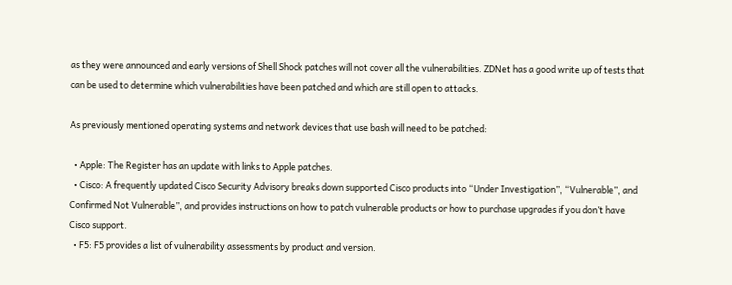as they were announced and early versions of Shell Shock patches will not cover all the vulnerabilities. ZDNet has a good write up of tests that can be used to determine which vulnerabilities have been patched and which are still open to attacks.

As previously mentioned operating systems and network devices that use bash will need to be patched:

  • Apple: The Register has an update with links to Apple patches.
  • Cisco: A frequently updated Cisco Security Advisory breaks down supported Cisco products into “Under Investigation”, “Vulnerable”, and Confirmed Not Vulnerable”, and provides instructions on how to patch vulnerable products or how to purchase upgrades if you don’t have Cisco support.
  • F5: F5 provides a list of vulnerability assessments by product and version.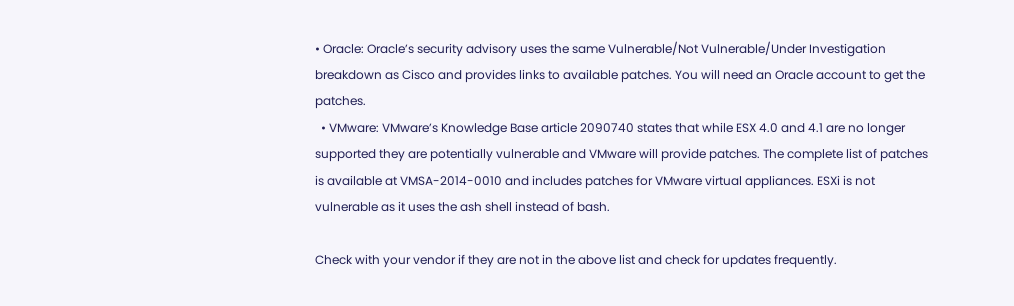• Oracle: Oracle’s security advisory uses the same Vulnerable/Not Vulnerable/Under Investigation breakdown as Cisco and provides links to available patches. You will need an Oracle account to get the patches.
  • VMware: VMware’s Knowledge Base article 2090740 states that while ESX 4.0 and 4.1 are no longer supported they are potentially vulnerable and VMware will provide patches. The complete list of patches is available at VMSA-2014-0010 and includes patches for VMware virtual appliances. ESXi is not vulnerable as it uses the ash shell instead of bash.

Check with your vendor if they are not in the above list and check for updates frequently.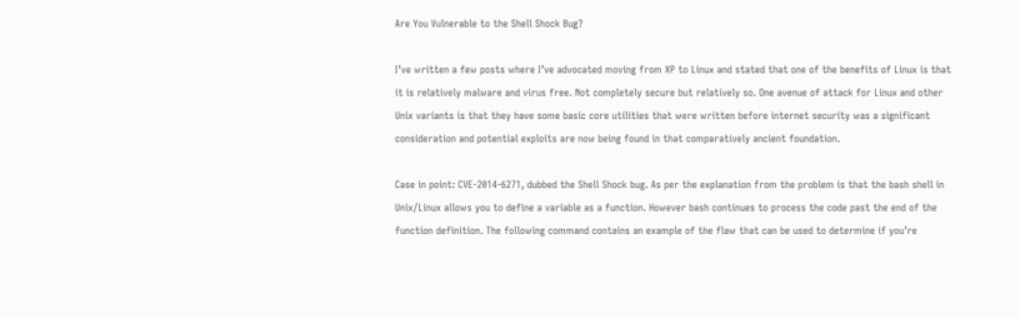Are You Vulnerable to the Shell Shock Bug?

I’ve written a few posts where I’ve advocated moving from XP to Linux and stated that one of the benefits of Linux is that it is relatively malware and virus free. Not completely secure but relatively so. One avenue of attack for Linux and other Unix variants is that they have some basic core utilities that were written before internet security was a significant consideration and potential exploits are now being found in that comparatively ancient foundation.

Case in point: CVE-2014-6271, dubbed the Shell Shock bug. As per the explanation from the problem is that the bash shell in Unix/Linux allows you to define a variable as a function. However bash continues to process the code past the end of the function definition. The following command contains an example of the flaw that can be used to determine if you’re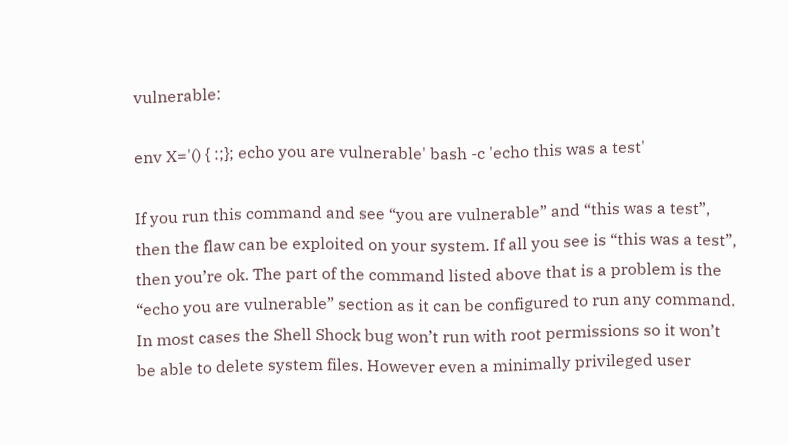vulnerable:

env X='() { :;}; echo you are vulnerable' bash -c 'echo this was a test'

If you run this command and see “you are vulnerable” and “this was a test”, then the flaw can be exploited on your system. If all you see is “this was a test”, then you’re ok. The part of the command listed above that is a problem is the “echo you are vulnerable” section as it can be configured to run any command. In most cases the Shell Shock bug won’t run with root permissions so it won’t be able to delete system files. However even a minimally privileged user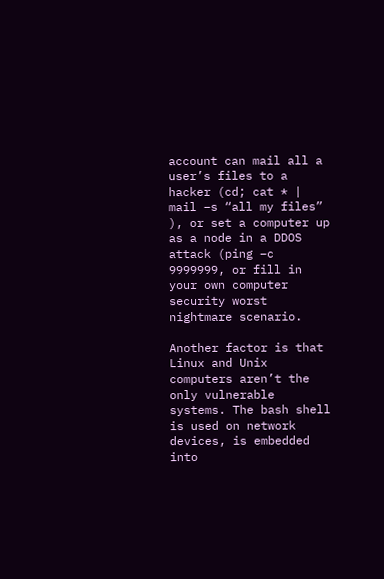account can mail all a user’s files to a hacker (cd; cat * | mail –s “all my files” ), or set a computer up as a node in a DDOS attack (ping –c 9999999, or fill in your own computer security worst nightmare scenario.

Another factor is that Linux and Unix computers aren’t the only vulnerable systems. The bash shell is used on network devices, is embedded into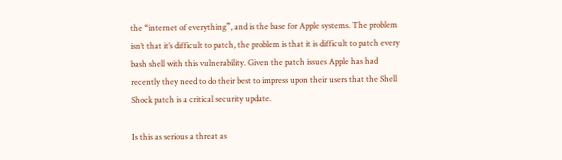the “internet of everything”, and is the base for Apple systems. The problem isn’t that it’s difficult to patch, the problem is that it is difficult to patch every bash shell with this vulnerability. Given the patch issues Apple has had recently they need to do their best to impress upon their users that the Shell Shock patch is a critical security update.

Is this as serious a threat as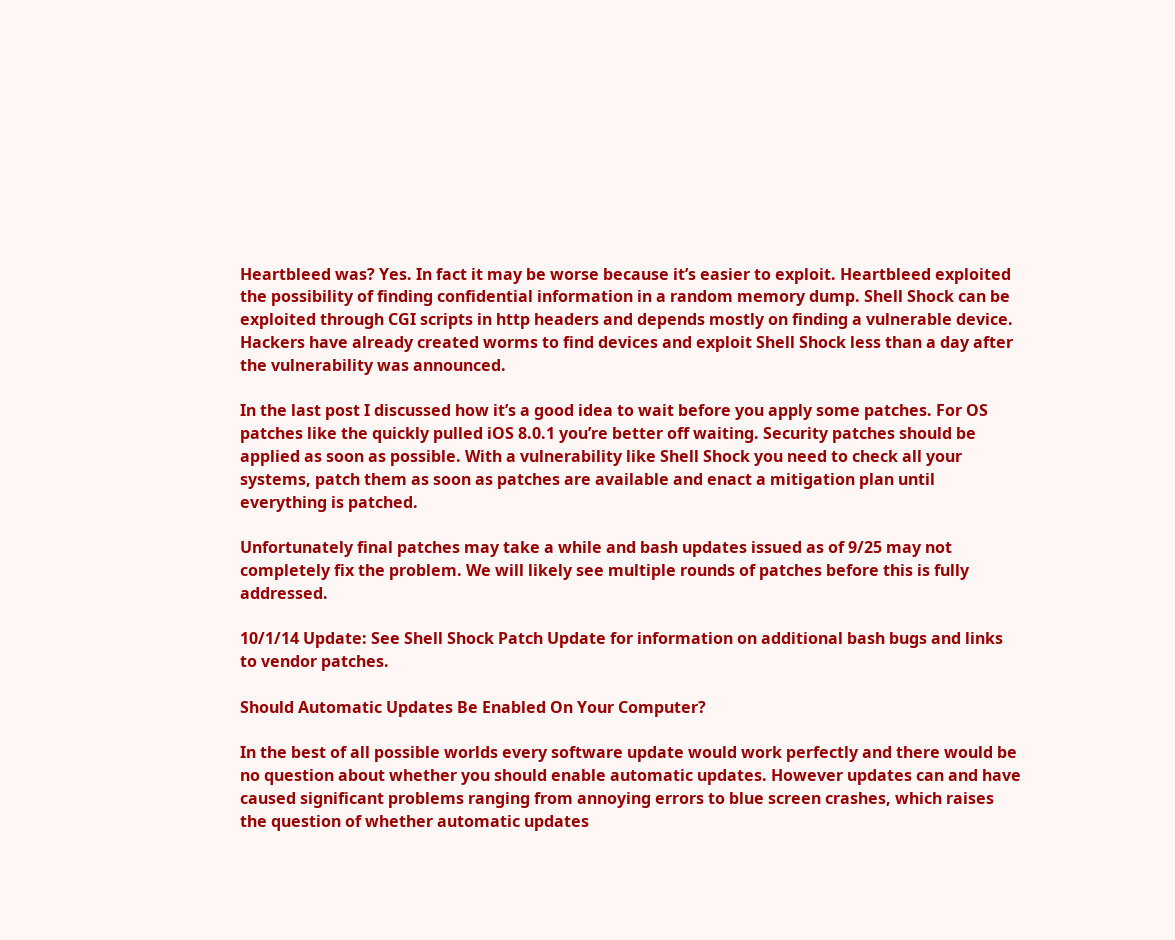Heartbleed was? Yes. In fact it may be worse because it’s easier to exploit. Heartbleed exploited the possibility of finding confidential information in a random memory dump. Shell Shock can be exploited through CGI scripts in http headers and depends mostly on finding a vulnerable device. Hackers have already created worms to find devices and exploit Shell Shock less than a day after the vulnerability was announced.

In the last post I discussed how it’s a good idea to wait before you apply some patches. For OS patches like the quickly pulled iOS 8.0.1 you’re better off waiting. Security patches should be applied as soon as possible. With a vulnerability like Shell Shock you need to check all your systems, patch them as soon as patches are available and enact a mitigation plan until everything is patched.

Unfortunately final patches may take a while and bash updates issued as of 9/25 may not completely fix the problem. We will likely see multiple rounds of patches before this is fully addressed.

10/1/14 Update: See Shell Shock Patch Update for information on additional bash bugs and links to vendor patches.

Should Automatic Updates Be Enabled On Your Computer?

In the best of all possible worlds every software update would work perfectly and there would be no question about whether you should enable automatic updates. However updates can and have caused significant problems ranging from annoying errors to blue screen crashes, which raises the question of whether automatic updates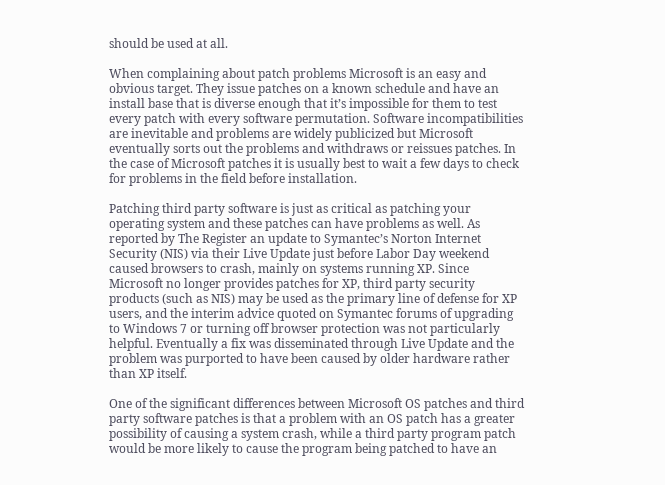should be used at all.

When complaining about patch problems Microsoft is an easy and obvious target. They issue patches on a known schedule and have an install base that is diverse enough that it’s impossible for them to test every patch with every software permutation. Software incompatibilities are inevitable and problems are widely publicized but Microsoft eventually sorts out the problems and withdraws or reissues patches. In the case of Microsoft patches it is usually best to wait a few days to check for problems in the field before installation.

Patching third party software is just as critical as patching your operating system and these patches can have problems as well. As reported by The Register an update to Symantec’s Norton Internet Security (NIS) via their Live Update just before Labor Day weekend caused browsers to crash, mainly on systems running XP. Since Microsoft no longer provides patches for XP, third party security products (such as NIS) may be used as the primary line of defense for XP users, and the interim advice quoted on Symantec forums of upgrading to Windows 7 or turning off browser protection was not particularly helpful. Eventually a fix was disseminated through Live Update and the problem was purported to have been caused by older hardware rather than XP itself.

One of the significant differences between Microsoft OS patches and third party software patches is that a problem with an OS patch has a greater possibility of causing a system crash, while a third party program patch would be more likely to cause the program being patched to have an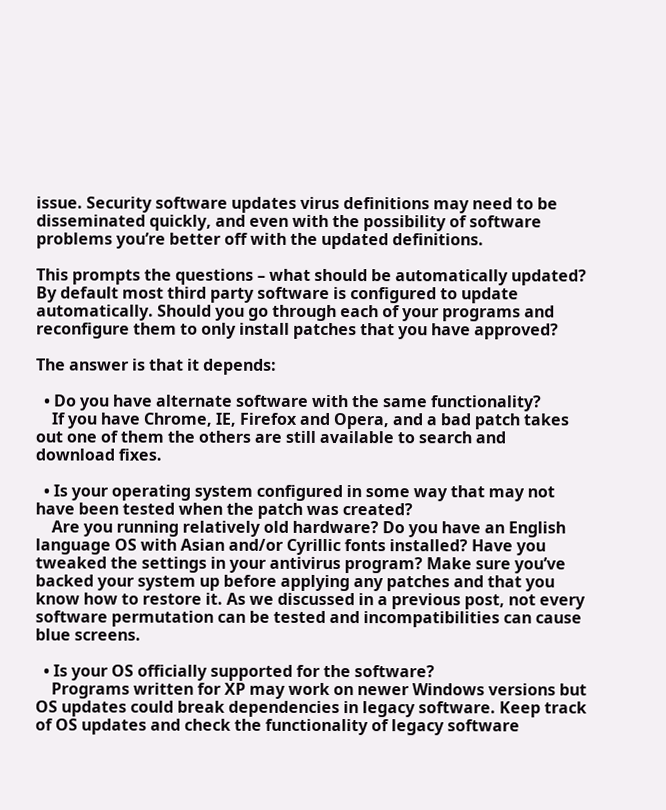issue. Security software updates virus definitions may need to be disseminated quickly, and even with the possibility of software problems you’re better off with the updated definitions.

This prompts the questions – what should be automatically updated? By default most third party software is configured to update automatically. Should you go through each of your programs and reconfigure them to only install patches that you have approved?

The answer is that it depends:

  • Do you have alternate software with the same functionality?
    If you have Chrome, IE, Firefox and Opera, and a bad patch takes out one of them the others are still available to search and download fixes.

  • Is your operating system configured in some way that may not have been tested when the patch was created?
    Are you running relatively old hardware? Do you have an English language OS with Asian and/or Cyrillic fonts installed? Have you tweaked the settings in your antivirus program? Make sure you’ve backed your system up before applying any patches and that you know how to restore it. As we discussed in a previous post, not every software permutation can be tested and incompatibilities can cause blue screens.

  • Is your OS officially supported for the software?
    Programs written for XP may work on newer Windows versions but OS updates could break dependencies in legacy software. Keep track of OS updates and check the functionality of legacy software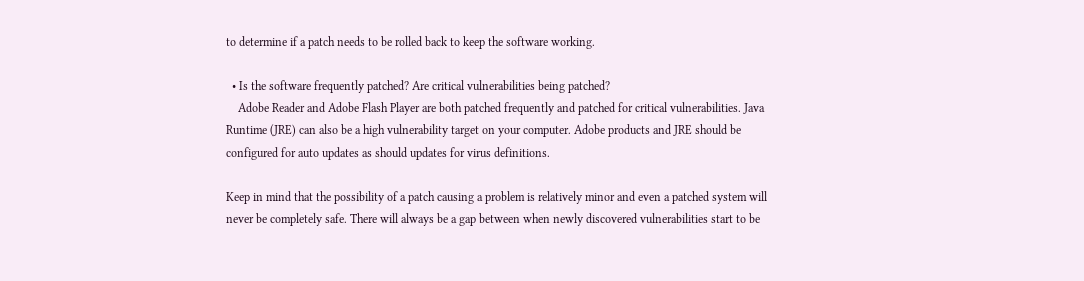to determine if a patch needs to be rolled back to keep the software working.

  • Is the software frequently patched? Are critical vulnerabilities being patched?
    Adobe Reader and Adobe Flash Player are both patched frequently and patched for critical vulnerabilities. Java Runtime (JRE) can also be a high vulnerability target on your computer. Adobe products and JRE should be configured for auto updates as should updates for virus definitions.

Keep in mind that the possibility of a patch causing a problem is relatively minor and even a patched system will never be completely safe. There will always be a gap between when newly discovered vulnerabilities start to be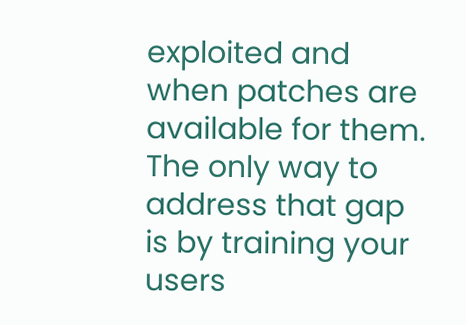exploited and when patches are available for them. The only way to address that gap is by training your users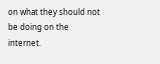on what they should not be doing on the internet.